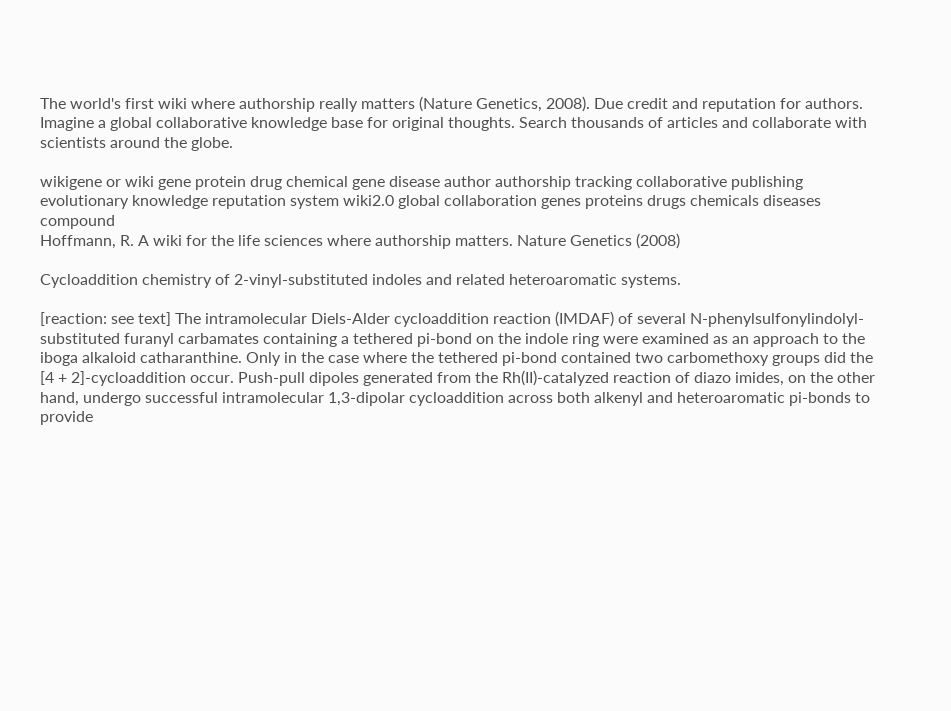The world's first wiki where authorship really matters (Nature Genetics, 2008). Due credit and reputation for authors. Imagine a global collaborative knowledge base for original thoughts. Search thousands of articles and collaborate with scientists around the globe.

wikigene or wiki gene protein drug chemical gene disease author authorship tracking collaborative publishing evolutionary knowledge reputation system wiki2.0 global collaboration genes proteins drugs chemicals diseases compound
Hoffmann, R. A wiki for the life sciences where authorship matters. Nature Genetics (2008)

Cycloaddition chemistry of 2-vinyl-substituted indoles and related heteroaromatic systems.

[reaction: see text] The intramolecular Diels-Alder cycloaddition reaction (IMDAF) of several N-phenylsulfonylindolyl-substituted furanyl carbamates containing a tethered pi-bond on the indole ring were examined as an approach to the iboga alkaloid catharanthine. Only in the case where the tethered pi-bond contained two carbomethoxy groups did the [4 + 2]-cycloaddition occur. Push-pull dipoles generated from the Rh(II)-catalyzed reaction of diazo imides, on the other hand, undergo successful intramolecular 1,3-dipolar cycloaddition across both alkenyl and heteroaromatic pi-bonds to provide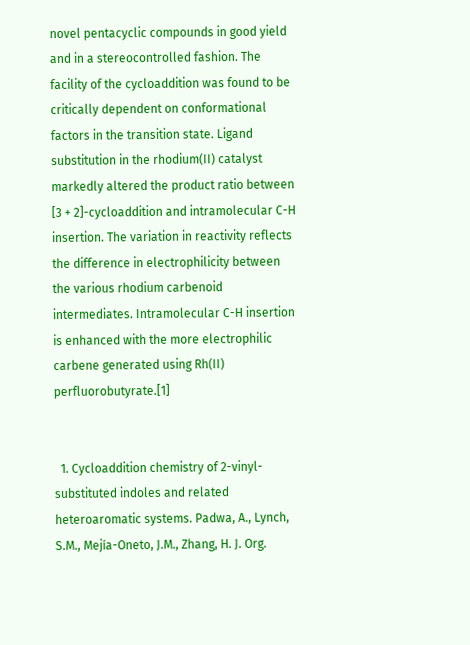novel pentacyclic compounds in good yield and in a stereocontrolled fashion. The facility of the cycloaddition was found to be critically dependent on conformational factors in the transition state. Ligand substitution in the rhodium(II) catalyst markedly altered the product ratio between [3 + 2]-cycloaddition and intramolecular C-H insertion. The variation in reactivity reflects the difference in electrophilicity between the various rhodium carbenoid intermediates. Intramolecular C-H insertion is enhanced with the more electrophilic carbene generated using Rh(II) perfluorobutyrate.[1]


  1. Cycloaddition chemistry of 2-vinyl-substituted indoles and related heteroaromatic systems. Padwa, A., Lynch, S.M., Mejía-Oneto, J.M., Zhang, H. J. Org.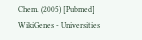Chem. (2005) [Pubmed]
WikiGenes - Universities